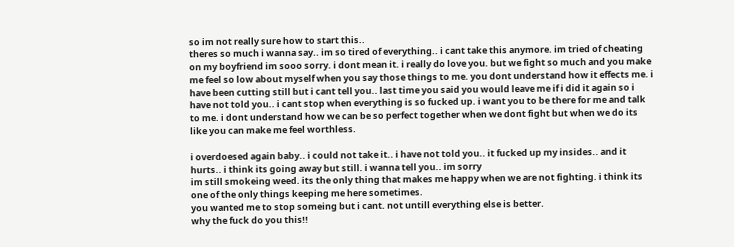so im not really sure how to start this..
theres so much i wanna say.. im so tired of everything.. i cant take this anymore. im tried of cheating on my boyfriend im sooo sorry. i dont mean it. i really do love you. but we fight so much and you make me feel so low about myself when you say those things to me. you dont understand how it effects me. i have been cutting still but i cant tell you.. last time you said you would leave me if i did it again so i have not told you.. i cant stop when everything is so fucked up. i want you to be there for me and talk to me. i dont understand how we can be so perfect together when we dont fight but when we do its like you can make me feel worthless.

i overdoesed again baby.. i could not take it.. i have not told you.. it fucked up my insides.. and it hurts.. i think its going away but still. i wanna tell you.. im sorry
im still smokeing weed. its the only thing that makes me happy when we are not fighting. i think its one of the only things keeping me here sometimes.
you wanted me to stop someing but i cant. not untill everything else is better.
why the fuck do you this!!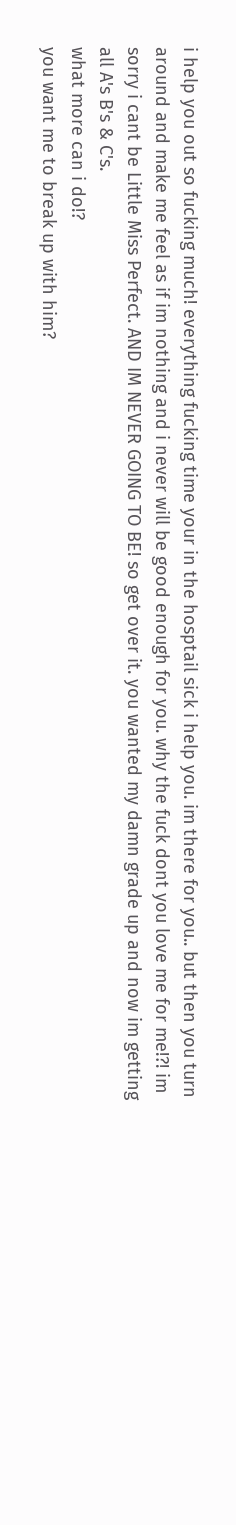i help you out so fucking much! everything fucking time your in the hosptail sick i help you. im there for you.. but then you turn around and make me feel as if im nothing and i never will be good enough for you. why the fuck dont you love me for me!?! im sorry i cant be Little Miss Perfect. AND IM NEVER GOING TO BE! so get over it. you wanted my damn grade up and now im getting all A's B's & C's.
what more can i do!?
you want me to break up with him?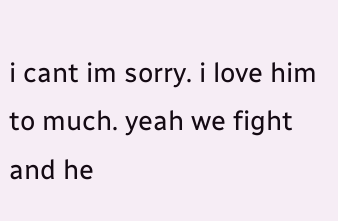i cant im sorry. i love him to much. yeah we fight and he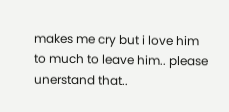makes me cry but i love him to much to leave him.. please unerstand that..